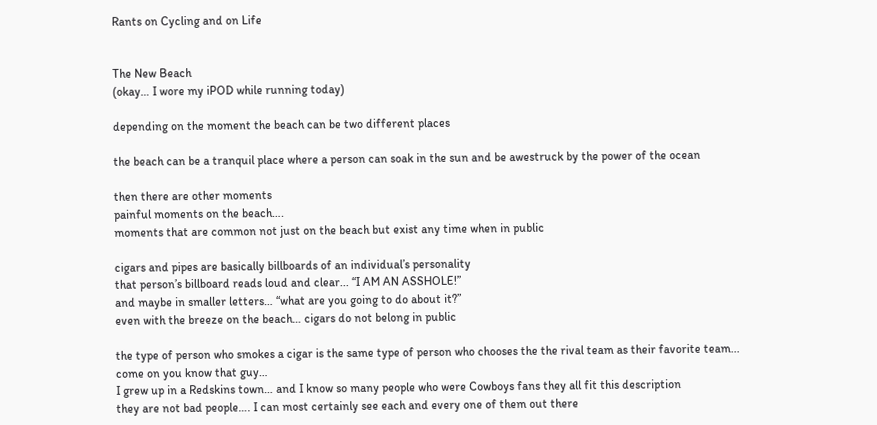Rants on Cycling and on Life


The New Beach
(okay… I wore my iPOD while running today)

depending on the moment the beach can be two different places

the beach can be a tranquil place where a person can soak in the sun and be awestruck by the power of the ocean

then there are other moments
painful moments on the beach….
moments that are common not just on the beach but exist any time when in public

cigars and pipes are basically billboards of an individual’s personality
that person’s billboard reads loud and clear... “I AM AN ASSHOLE!”
and maybe in smaller letters… “what are you going to do about it?”
even with the breeze on the beach… cigars do not belong in public

the type of person who smokes a cigar is the same type of person who chooses the the rival team as their favorite team...
come on you know that guy…
I grew up in a Redskins town… and I know so many people who were Cowboys fans they all fit this description
they are not bad people…. I can most certainly see each and every one of them out there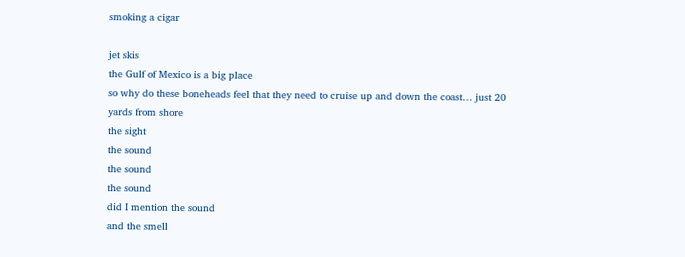smoking a cigar

jet skis
the Gulf of Mexico is a big place
so why do these boneheads feel that they need to cruise up and down the coast… just 20 yards from shore
the sight
the sound
the sound
the sound
did I mention the sound
and the smell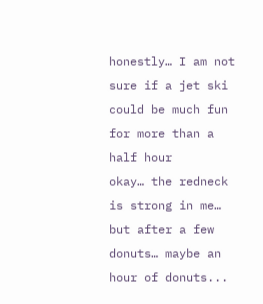honestly… I am not sure if a jet ski could be much fun for more than a half hour
okay… the redneck is strong in me… but after a few donuts… maybe an hour of donuts...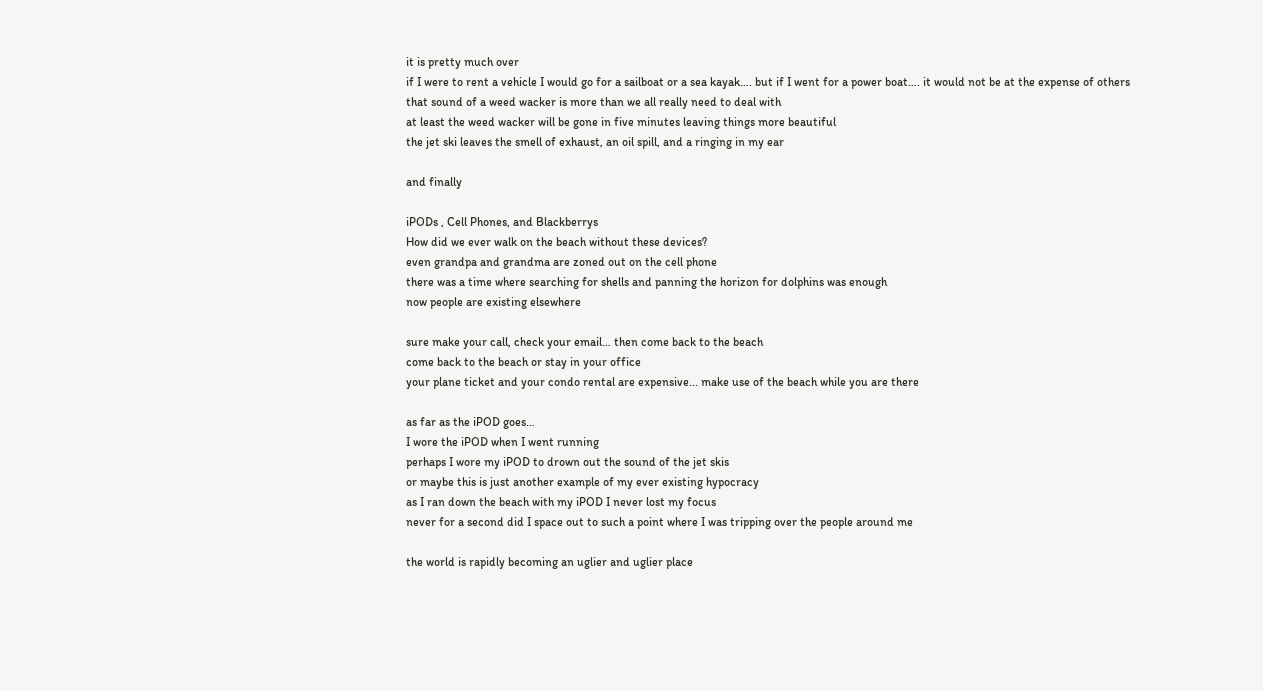it is pretty much over
if I were to rent a vehicle I would go for a sailboat or a sea kayak…. but if I went for a power boat…. it would not be at the expense of others
that sound of a weed wacker is more than we all really need to deal with
at least the weed wacker will be gone in five minutes leaving things more beautiful
the jet ski leaves the smell of exhaust, an oil spill, and a ringing in my ear

and finally

iPODs , Cell Phones, and Blackberrys
How did we ever walk on the beach without these devices?
even grandpa and grandma are zoned out on the cell phone
there was a time where searching for shells and panning the horizon for dolphins was enough
now people are existing elsewhere

sure make your call, check your email… then come back to the beach
come back to the beach or stay in your office
your plane ticket and your condo rental are expensive... make use of the beach while you are there

as far as the iPOD goes…
I wore the iPOD when I went running
perhaps I wore my iPOD to drown out the sound of the jet skis
or maybe this is just another example of my ever existing hypocracy
as I ran down the beach with my iPOD I never lost my focus
never for a second did I space out to such a point where I was tripping over the people around me

the world is rapidly becoming an uglier and uglier place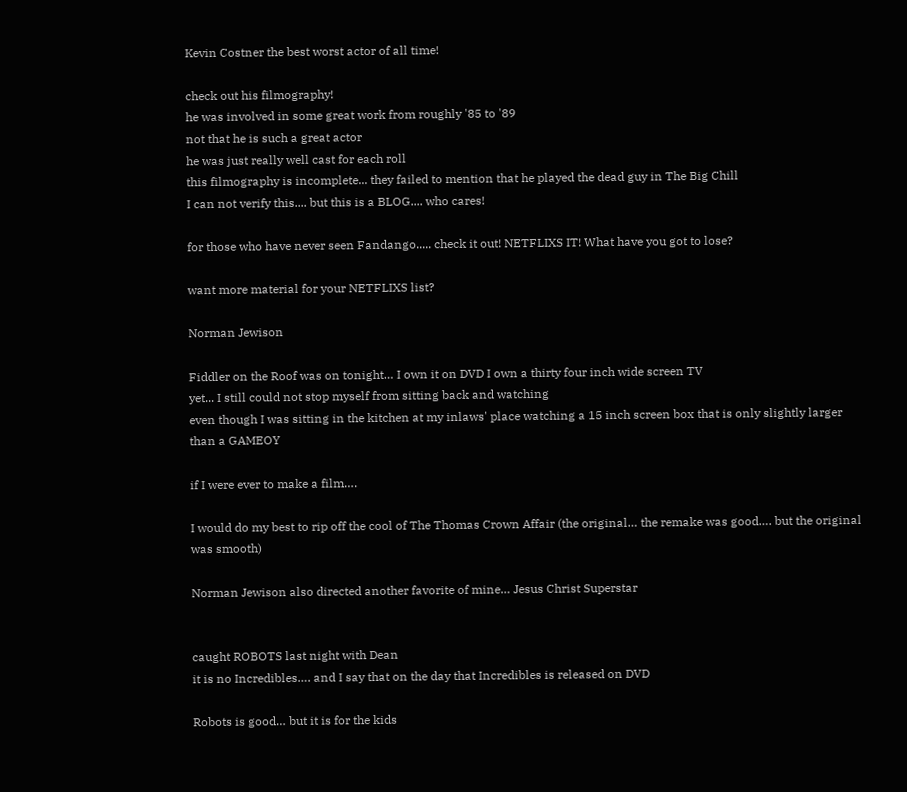Kevin Costner the best worst actor of all time!

check out his filmography!
he was involved in some great work from roughly '85 to '89
not that he is such a great actor
he was just really well cast for each roll
this filmography is incomplete... they failed to mention that he played the dead guy in The Big Chill
I can not verify this.... but this is a BLOG.... who cares!

for those who have never seen Fandango..... check it out! NETFLIXS IT! What have you got to lose?

want more material for your NETFLIXS list?

Norman Jewison

Fiddler on the Roof was on tonight… I own it on DVD I own a thirty four inch wide screen TV
yet... I still could not stop myself from sitting back and watching
even though I was sitting in the kitchen at my inlaws' place watching a 15 inch screen box that is only slightly larger than a GAMEOY

if I were ever to make a film….

I would do my best to rip off the cool of The Thomas Crown Affair (the original… the remake was good…. but the original was smooth)

Norman Jewison also directed another favorite of mine… Jesus Christ Superstar


caught ROBOTS last night with Dean
it is no Incredibles…. and I say that on the day that Incredibles is released on DVD

Robots is good… but it is for the kids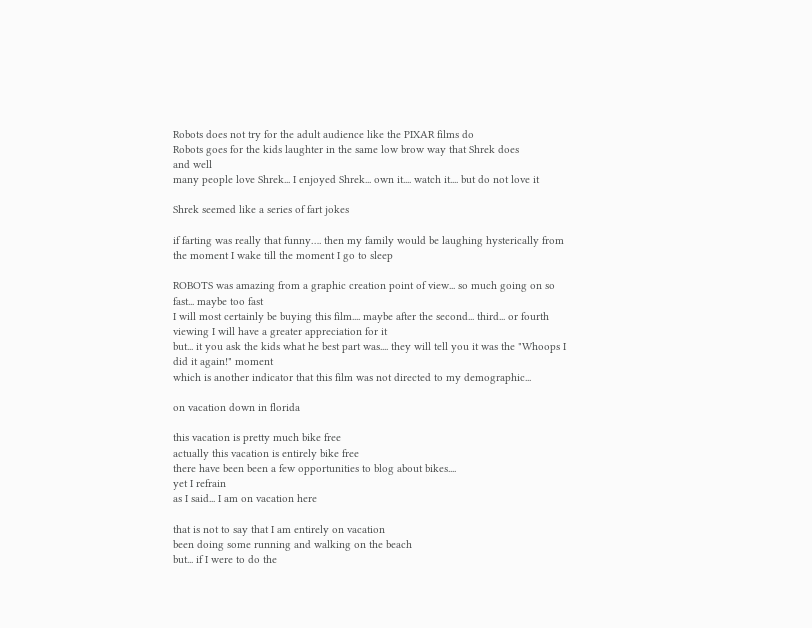Robots does not try for the adult audience like the PIXAR films do
Robots goes for the kids laughter in the same low brow way that Shrek does
and well
many people love Shrek... I enjoyed Shrek... own it.... watch it.... but do not love it

Shrek seemed like a series of fart jokes

if farting was really that funny…. then my family would be laughing hysterically from the moment I wake till the moment I go to sleep

ROBOTS was amazing from a graphic creation point of view... so much going on so fast... maybe too fast
I will most certainly be buying this film.... maybe after the second... third... or fourth viewing I will have a greater appreciation for it
but... it you ask the kids what he best part was.... they will tell you it was the "Whoops I did it again!" moment
which is another indicator that this film was not directed to my demographic...

on vacation down in florida

this vacation is pretty much bike free
actually this vacation is entirely bike free
there have been been a few opportunities to blog about bikes....
yet I refrain
as I said... I am on vacation here

that is not to say that I am entirely on vacation
been doing some running and walking on the beach
but... if I were to do the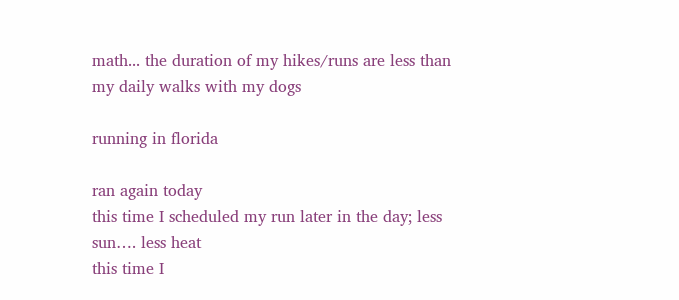math... the duration of my hikes/runs are less than my daily walks with my dogs

running in florida

ran again today
this time I scheduled my run later in the day; less sun…. less heat
this time I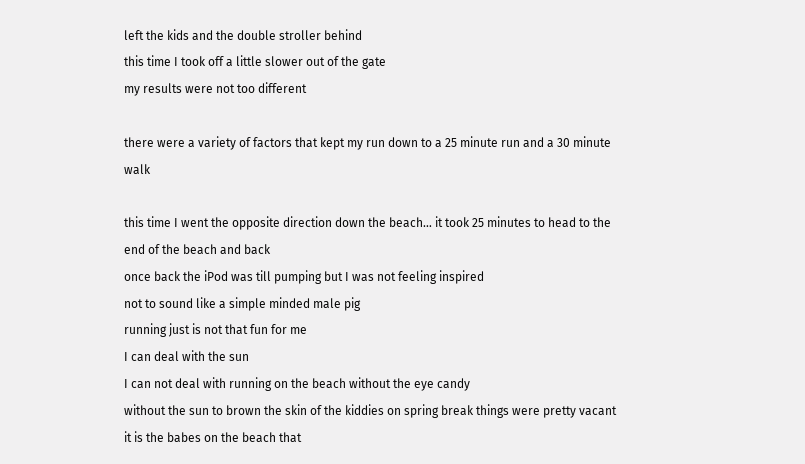left the kids and the double stroller behind
this time I took off a little slower out of the gate
my results were not too different

there were a variety of factors that kept my run down to a 25 minute run and a 30 minute walk

this time I went the opposite direction down the beach… it took 25 minutes to head to the end of the beach and back
once back the iPod was till pumping but I was not feeling inspired
not to sound like a simple minded male pig
running just is not that fun for me
I can deal with the sun
I can not deal with running on the beach without the eye candy
without the sun to brown the skin of the kiddies on spring break things were pretty vacant
it is the babes on the beach that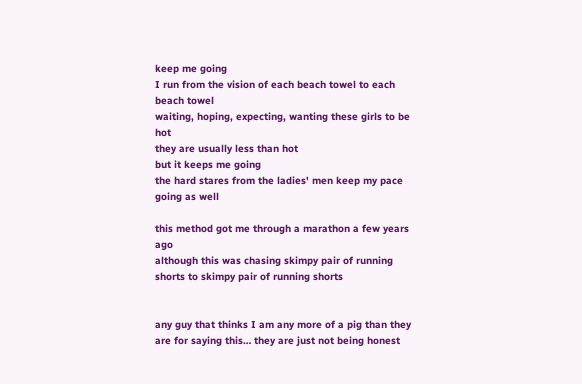keep me going
I run from the vision of each beach towel to each beach towel
waiting, hoping, expecting, wanting these girls to be hot
they are usually less than hot
but it keeps me going
the hard stares from the ladies' men keep my pace going as well

this method got me through a marathon a few years ago
although this was chasing skimpy pair of running shorts to skimpy pair of running shorts


any guy that thinks I am any more of a pig than they are for saying this… they are just not being honest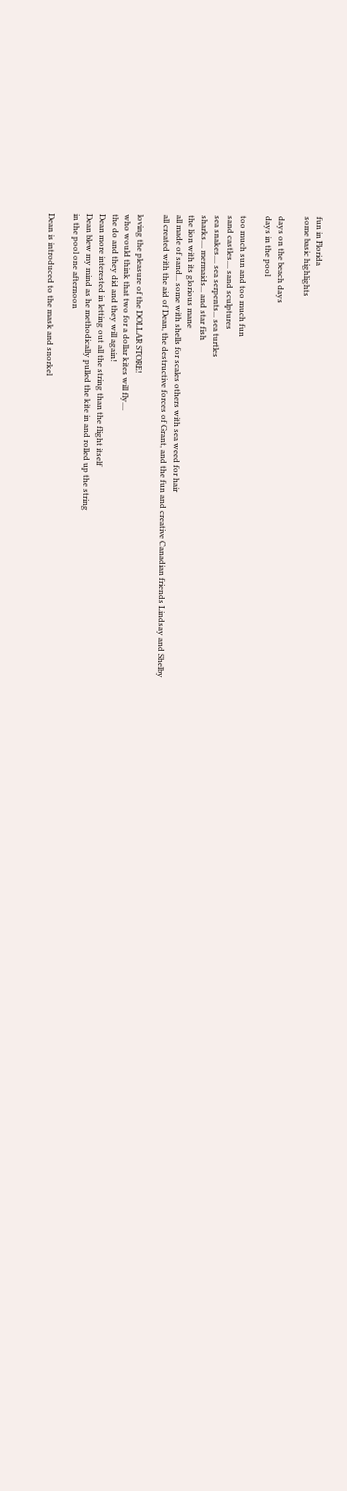fun in Florida
some basic highlights

days on the beach days
days in the pool

too much sun and too much fun
sand castles.... sand sculptures
sea snakes.... sea serpents... sea turtles
sharks.... mermaids... and star fish
the lion with its glorious mane
all made of sand... some with shells for scales others with sea weed for hair
all created with the aid of Dean, the destructive forces of Grant, and the fun and creative Canadian friends Lindsay and Shelby

loving the pleasure of the DOLLAR STORE!
who would think that two for a dollar kites will fly....
the do and they did and they will again!
Dean more interested in letting out all the string than the flight itself
Dean blew my mind as he methodically pulled the kite in and rolled up the string
in the pool one afternoon

Dean is introduced to the mask and snorkel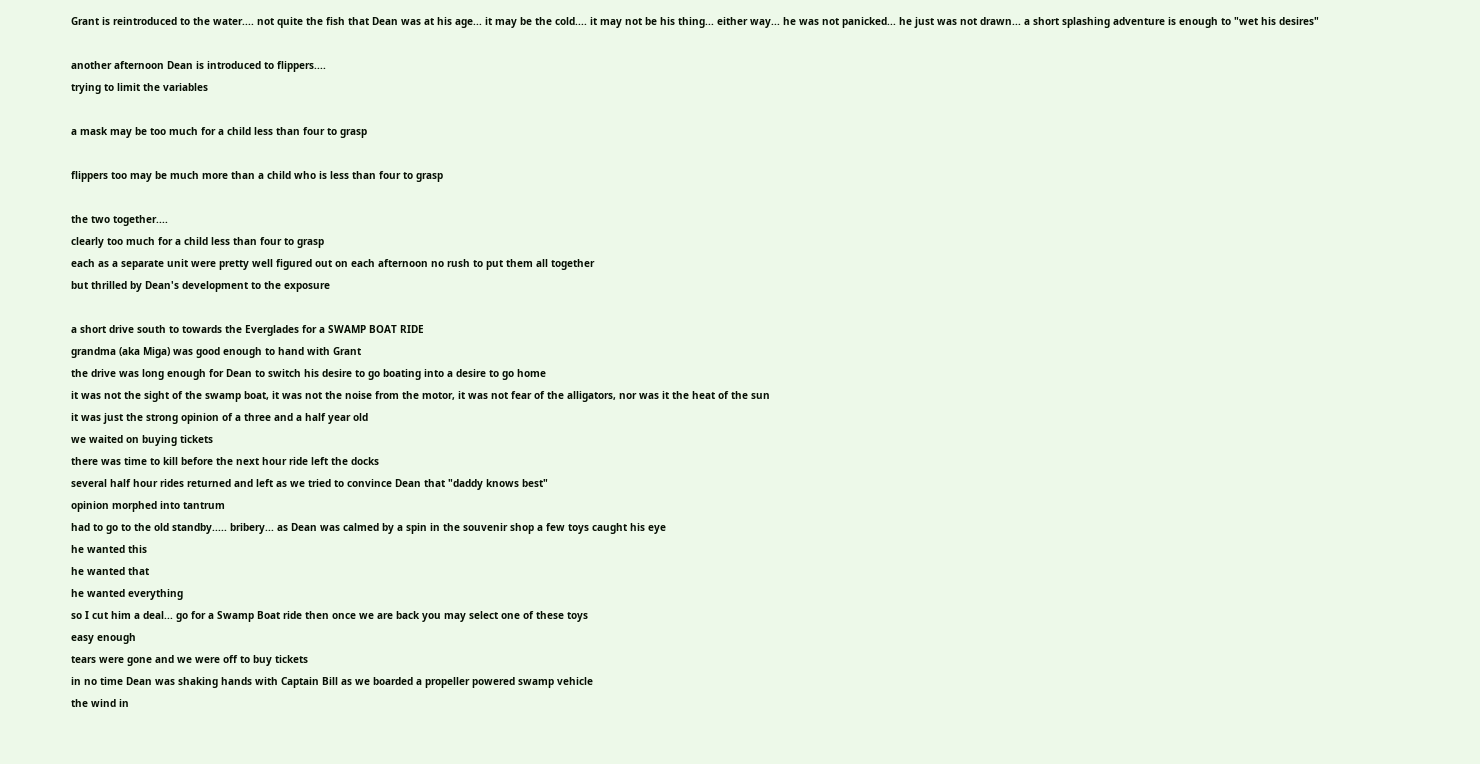Grant is reintroduced to the water.... not quite the fish that Dean was at his age... it may be the cold.... it may not be his thing... either way... he was not panicked... he just was not drawn... a short splashing adventure is enough to "wet his desires"

another afternoon Dean is introduced to flippers....
trying to limit the variables

a mask may be too much for a child less than four to grasp

flippers too may be much more than a child who is less than four to grasp

the two together....
clearly too much for a child less than four to grasp
each as a separate unit were pretty well figured out on each afternoon no rush to put them all together
but thrilled by Dean's development to the exposure

a short drive south to towards the Everglades for a SWAMP BOAT RIDE
grandma (aka Miga) was good enough to hand with Grant
the drive was long enough for Dean to switch his desire to go boating into a desire to go home
it was not the sight of the swamp boat, it was not the noise from the motor, it was not fear of the alligators, nor was it the heat of the sun
it was just the strong opinion of a three and a half year old
we waited on buying tickets
there was time to kill before the next hour ride left the docks
several half hour rides returned and left as we tried to convince Dean that "daddy knows best"
opinion morphed into tantrum
had to go to the old standby..... bribery... as Dean was calmed by a spin in the souvenir shop a few toys caught his eye
he wanted this
he wanted that
he wanted everything
so I cut him a deal... go for a Swamp Boat ride then once we are back you may select one of these toys
easy enough
tears were gone and we were off to buy tickets
in no time Dean was shaking hands with Captain Bill as we boarded a propeller powered swamp vehicle
the wind in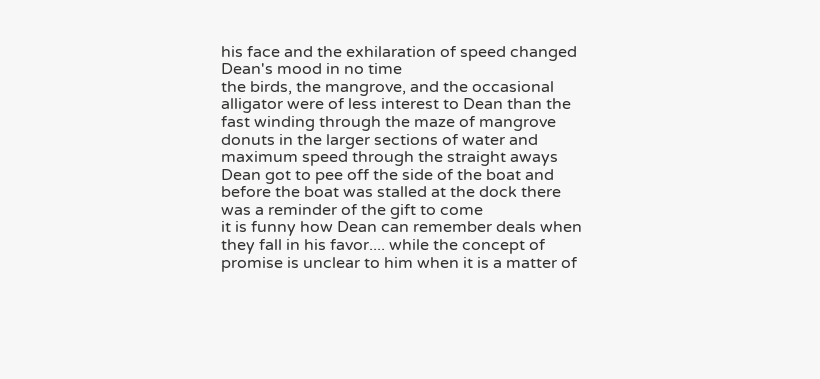his face and the exhilaration of speed changed Dean's mood in no time
the birds, the mangrove, and the occasional alligator were of less interest to Dean than the fast winding through the maze of mangrove
donuts in the larger sections of water and maximum speed through the straight aways
Dean got to pee off the side of the boat and before the boat was stalled at the dock there was a reminder of the gift to come
it is funny how Dean can remember deals when they fall in his favor.... while the concept of promise is unclear to him when it is a matter of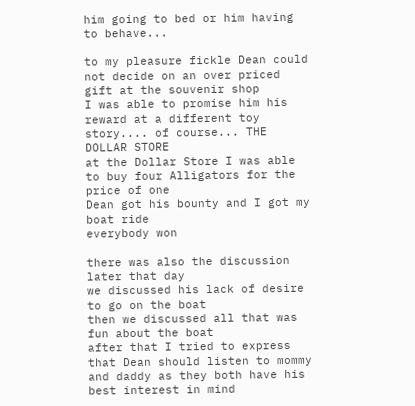him going to bed or him having to behave...

to my pleasure fickle Dean could not decide on an over priced gift at the souvenir shop
I was able to promise him his reward at a different toy story.... of course... THE DOLLAR STORE
at the Dollar Store I was able to buy four Alligators for the price of one
Dean got his bounty and I got my boat ride
everybody won

there was also the discussion later that day
we discussed his lack of desire to go on the boat
then we discussed all that was fun about the boat
after that I tried to express that Dean should listen to mommy and daddy as they both have his best interest in mind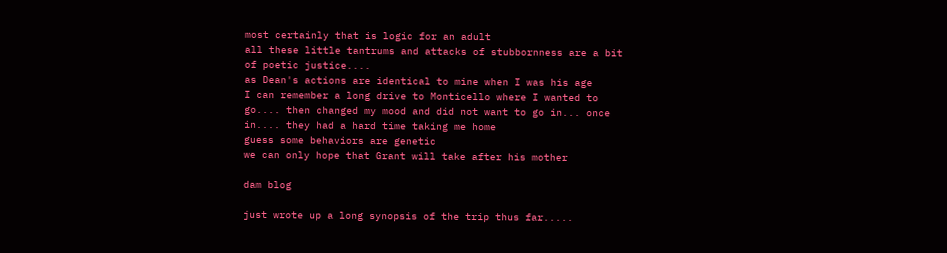most certainly that is logic for an adult
all these little tantrums and attacks of stubbornness are a bit of poetic justice....
as Dean's actions are identical to mine when I was his age
I can remember a long drive to Monticello where I wanted to go.... then changed my mood and did not want to go in... once in.... they had a hard time taking me home
guess some behaviors are genetic
we can only hope that Grant will take after his mother

dam blog

just wrote up a long synopsis of the trip thus far.....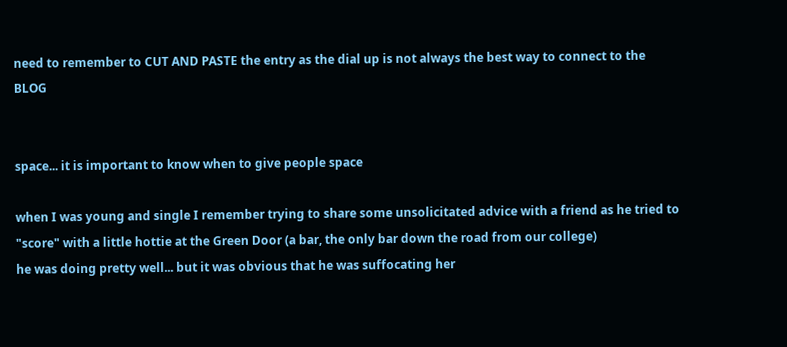need to remember to CUT AND PASTE the entry as the dial up is not always the best way to connect to the BLOG


space... it is important to know when to give people space

when I was young and single I remember trying to share some unsolicitated advice with a friend as he tried to "score" with a little hottie at the Green Door (a bar, the only bar down the road from our college)
he was doing pretty well... but it was obvious that he was suffocating her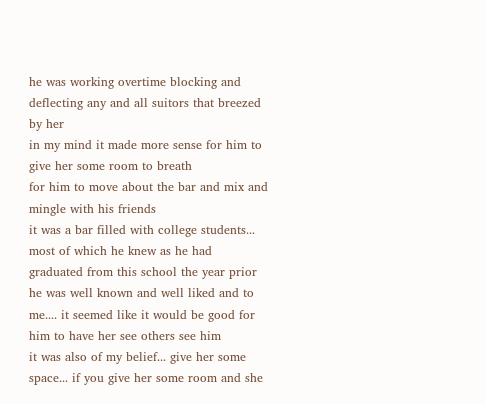he was working overtime blocking and deflecting any and all suitors that breezed by her
in my mind it made more sense for him to give her some room to breath
for him to move about the bar and mix and mingle with his friends
it was a bar filled with college students... most of which he knew as he had graduated from this school the year prior
he was well known and well liked and to me.... it seemed like it would be good for him to have her see others see him
it was also of my belief... give her some space... if you give her some room and she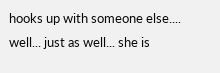hooks up with someone else.... well... just as well... she is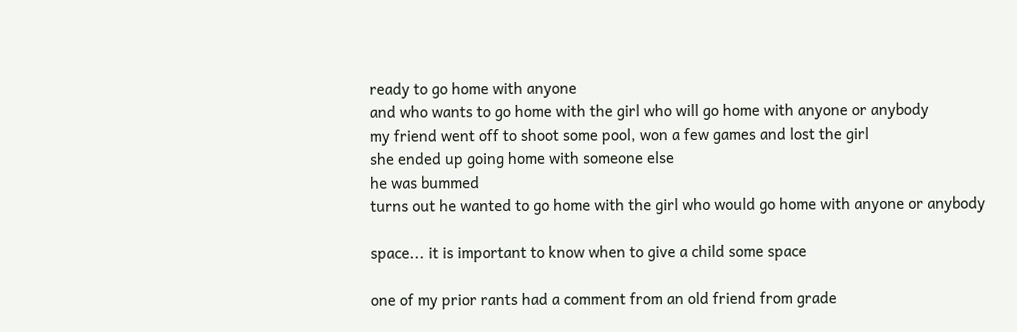ready to go home with anyone
and who wants to go home with the girl who will go home with anyone or anybody
my friend went off to shoot some pool, won a few games and lost the girl
she ended up going home with someone else
he was bummed
turns out he wanted to go home with the girl who would go home with anyone or anybody

space... it is important to know when to give a child some space

one of my prior rants had a comment from an old friend from grade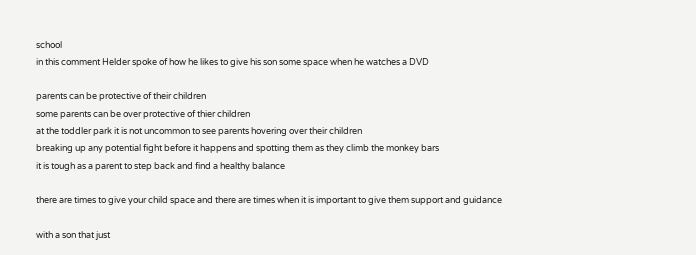school
in this comment Helder spoke of how he likes to give his son some space when he watches a DVD

parents can be protective of their children
some parents can be over protective of thier children
at the toddler park it is not uncommon to see parents hovering over their children
breaking up any potential fight before it happens and spotting them as they climb the monkey bars
it is tough as a parent to step back and find a healthy balance

there are times to give your child space and there are times when it is important to give them support and guidance

with a son that just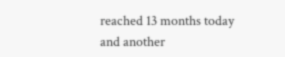reached 13 months today and another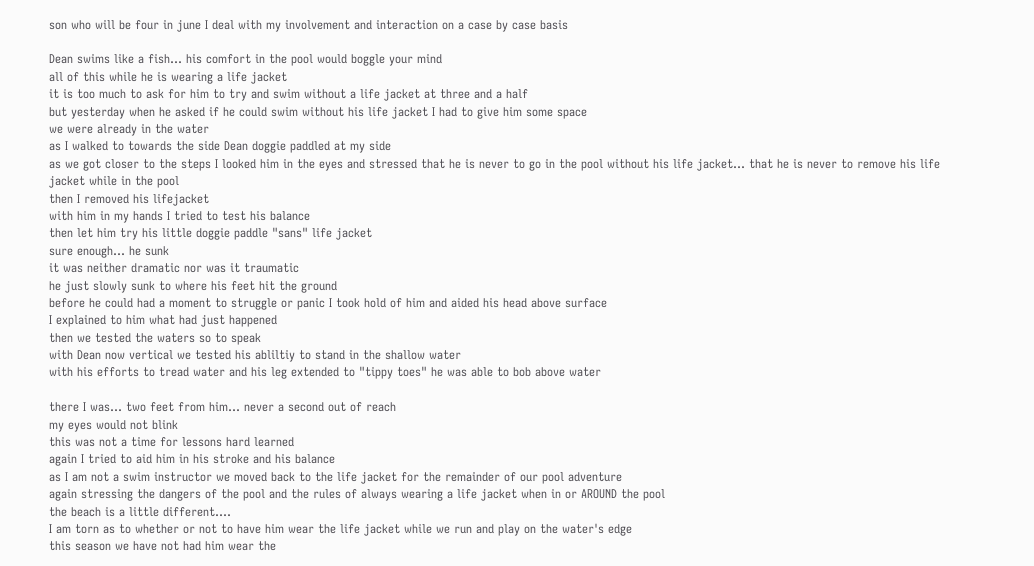son who will be four in june I deal with my involvement and interaction on a case by case basis

Dean swims like a fish... his comfort in the pool would boggle your mind
all of this while he is wearing a life jacket
it is too much to ask for him to try and swim without a life jacket at three and a half
but yesterday when he asked if he could swim without his life jacket I had to give him some space
we were already in the water
as I walked to towards the side Dean doggie paddled at my side
as we got closer to the steps I looked him in the eyes and stressed that he is never to go in the pool without his life jacket... that he is never to remove his life jacket while in the pool
then I removed his lifejacket
with him in my hands I tried to test his balance
then let him try his little doggie paddle "sans" life jacket
sure enough... he sunk
it was neither dramatic nor was it traumatic
he just slowly sunk to where his feet hit the ground
before he could had a moment to struggle or panic I took hold of him and aided his head above surface
I explained to him what had just happened
then we tested the waters so to speak
with Dean now vertical we tested his abliltiy to stand in the shallow water
with his efforts to tread water and his leg extended to "tippy toes" he was able to bob above water

there I was... two feet from him... never a second out of reach
my eyes would not blink
this was not a time for lessons hard learned
again I tried to aid him in his stroke and his balance
as I am not a swim instructor we moved back to the life jacket for the remainder of our pool adventure
again stressing the dangers of the pool and the rules of always wearing a life jacket when in or AROUND the pool
the beach is a little different....
I am torn as to whether or not to have him wear the life jacket while we run and play on the water's edge
this season we have not had him wear the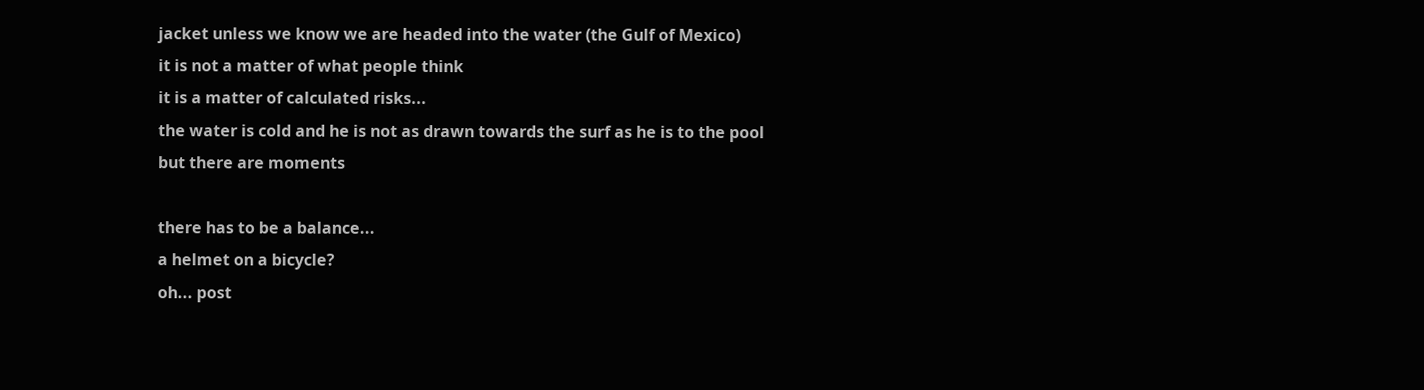jacket unless we know we are headed into the water (the Gulf of Mexico)
it is not a matter of what people think
it is a matter of calculated risks...
the water is cold and he is not as drawn towards the surf as he is to the pool
but there are moments

there has to be a balance...
a helmet on a bicycle?
oh... post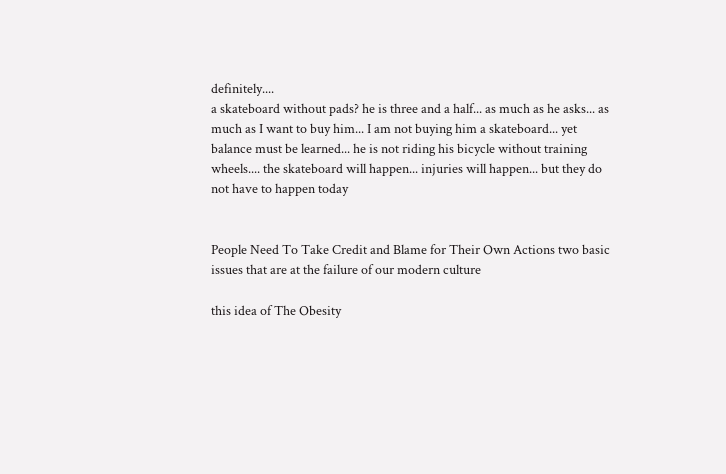definitely....
a skateboard without pads? he is three and a half... as much as he asks... as much as I want to buy him... I am not buying him a skateboard... yet
balance must be learned... he is not riding his bicycle without training wheels.... the skateboard will happen... injuries will happen... but they do not have to happen today


People Need To Take Credit and Blame for Their Own Actions two basic issues that are at the failure of our modern culture

this idea of The Obesity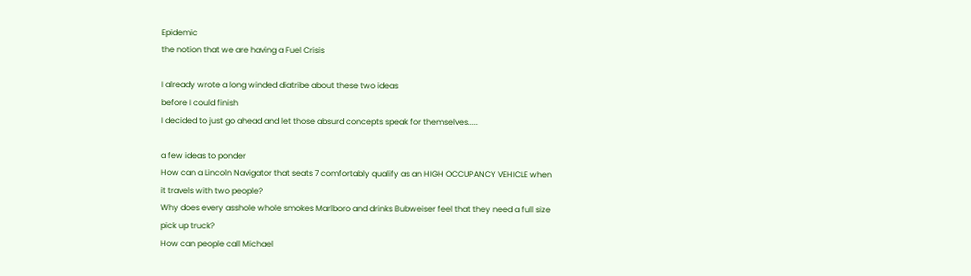Epidemic
the notion that we are having a Fuel Crisis

I already wrote a long winded diatribe about these two ideas
before I could finish
I decided to just go ahead and let those absurd concepts speak for themselves.....

a few ideas to ponder
How can a Lincoln Navigator that seats 7 comfortably qualify as an HIGH OCCUPANCY VEHICLE when it travels with two people?
Why does every asshole whole smokes Marlboro and drinks Bubweiser feel that they need a full size pick up truck?
How can people call Michael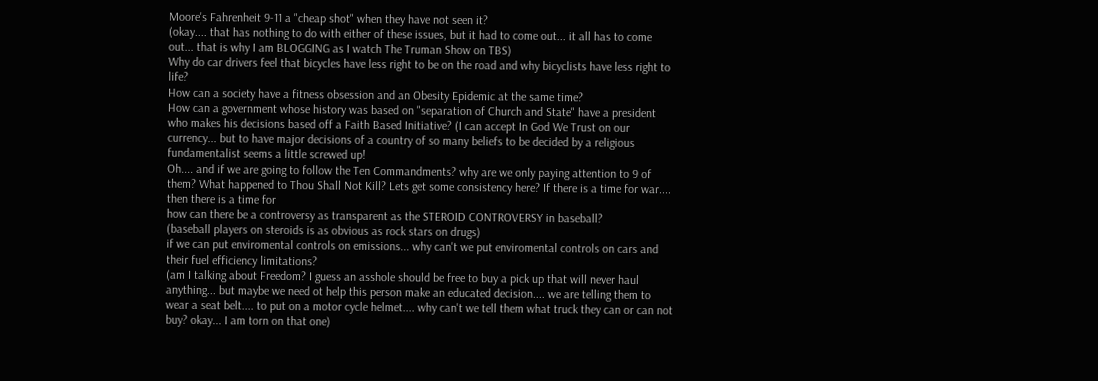Moore's Fahrenheit 9-11 a "cheap shot" when they have not seen it?
(okay.... that has nothing to do with either of these issues, but it had to come out... it all has to come out... that is why I am BLOGGING as I watch The Truman Show on TBS)
Why do car drivers feel that bicycles have less right to be on the road and why bicyclists have less right to life?
How can a society have a fitness obsession and an Obesity Epidemic at the same time?
How can a government whose history was based on "separation of Church and State" have a president who makes his decisions based off a Faith Based Initiative? (I can accept In God We Trust on our currency... but to have major decisions of a country of so many beliefs to be decided by a religious fundamentalist seems a little screwed up!
Oh.... and if we are going to follow the Ten Commandments? why are we only paying attention to 9 of them? What happened to Thou Shall Not Kill? Lets get some consistency here? If there is a time for war.... then there is a time for
how can there be a controversy as transparent as the STEROID CONTROVERSY in baseball?
(baseball players on steroids is as obvious as rock stars on drugs)
if we can put enviromental controls on emissions... why can't we put enviromental controls on cars and their fuel efficiency limitations?
(am I talking about Freedom? I guess an asshole should be free to buy a pick up that will never haul anything... but maybe we need ot help this person make an educated decision.... we are telling them to wear a seat belt.... to put on a motor cycle helmet.... why can't we tell them what truck they can or can not buy? okay... I am torn on that one)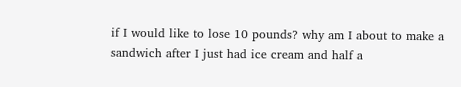if I would like to lose 10 pounds? why am I about to make a sandwich after I just had ice cream and half a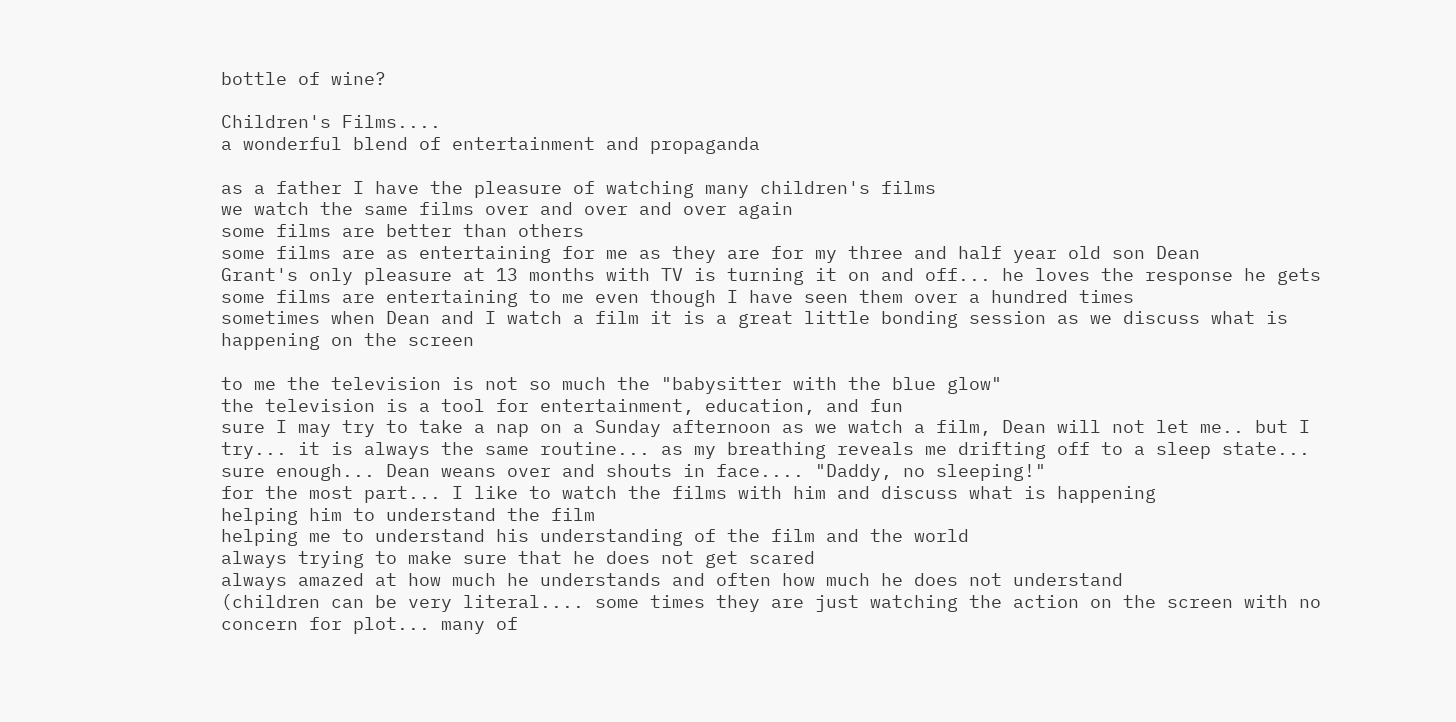bottle of wine?

Children's Films....
a wonderful blend of entertainment and propaganda

as a father I have the pleasure of watching many children's films
we watch the same films over and over and over again
some films are better than others
some films are as entertaining for me as they are for my three and half year old son Dean
Grant's only pleasure at 13 months with TV is turning it on and off... he loves the response he gets
some films are entertaining to me even though I have seen them over a hundred times
sometimes when Dean and I watch a film it is a great little bonding session as we discuss what is happening on the screen

to me the television is not so much the "babysitter with the blue glow"
the television is a tool for entertainment, education, and fun
sure I may try to take a nap on a Sunday afternoon as we watch a film, Dean will not let me.. but I try... it is always the same routine... as my breathing reveals me drifting off to a sleep state... sure enough... Dean weans over and shouts in face.... "Daddy, no sleeping!"
for the most part... I like to watch the films with him and discuss what is happening
helping him to understand the film
helping me to understand his understanding of the film and the world
always trying to make sure that he does not get scared
always amazed at how much he understands and often how much he does not understand
(children can be very literal.... some times they are just watching the action on the screen with no concern for plot... many of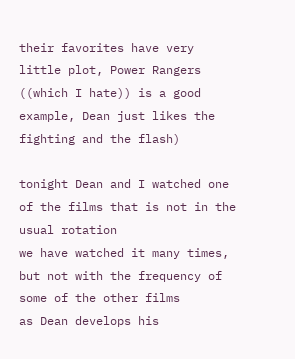their favorites have very little plot, Power Rangers ((which I hate)) is a good example, Dean just likes the fighting and the flash)

tonight Dean and I watched one of the films that is not in the usual rotation
we have watched it many times, but not with the frequency of some of the other films
as Dean develops his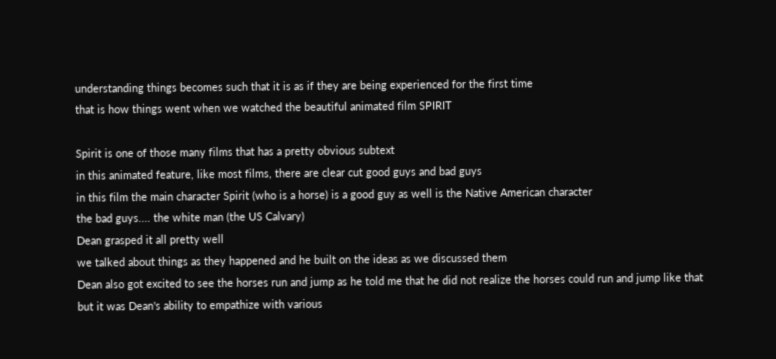understanding things becomes such that it is as if they are being experienced for the first time
that is how things went when we watched the beautiful animated film SPIRIT

Spirit is one of those many films that has a pretty obvious subtext
in this animated feature, like most films, there are clear cut good guys and bad guys
in this film the main character Spirit (who is a horse) is a good guy as well is the Native American character
the bad guys.... the white man (the US Calvary)
Dean grasped it all pretty well
we talked about things as they happened and he built on the ideas as we discussed them
Dean also got excited to see the horses run and jump as he told me that he did not realize the horses could run and jump like that
but it was Dean's ability to empathize with various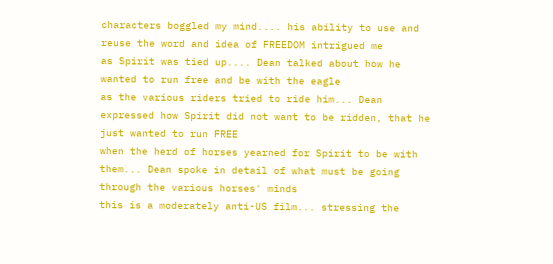characters boggled my mind.... his ability to use and reuse the word and idea of FREEDOM intrigued me
as Spirit was tied up.... Dean talked about how he wanted to run free and be with the eagle
as the various riders tried to ride him... Dean expressed how Spirit did not want to be ridden, that he just wanted to run FREE
when the herd of horses yearned for Spirit to be with them... Dean spoke in detail of what must be going through the various horses' minds
this is a moderately anti-US film... stressing the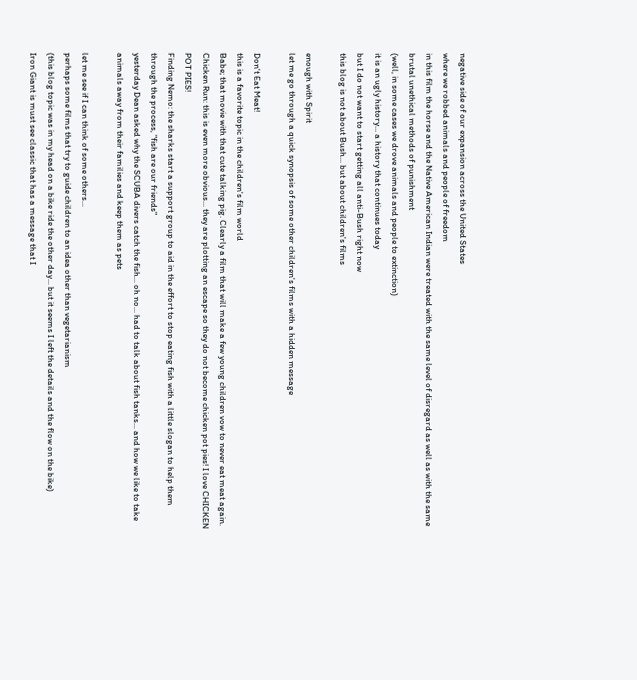negative side of our expansion across the United States
where we robbed animals and people of freedom
in this film the horse and the Native American Indian were treated with the same level of disregard as well as with the same brutal unethical methods of punishment
(well, in some cases we drove animals and people to extinction)
it is an ugly history... a history that continues today
but I do not want to start getting all anti-Bush right now
this blog is not about Bush... but about children's films

enough with Spirit
let me go through a quick synopsis of some other children's films with a hidden message

Don't Eat Meat!
this is a favorite topic in the children's film world
Babe; that movie with that cute talking pig. Clearly a film that will make a few young children vow to never eat meat again.
Chicken Run: this is even more obvious... they are plotting an escape so they do not become chicken pot pies! I love CHICKEN POT PIES!
Finding Nemo: the sharks start a support group to aid in the effort to stop eating fish with a little slogan to help them through the process, "fish are our friends"
yesterday Dean asked why the SCUBA divers catch the fish... oh no... had to talk about fish tanks... and how we like to take animals away from their families and keep them as pets

let me see if I can think of some others...
perhaps some films that try to guide children to an idea other than vegetarianism
(this blog topic was in my head on a bike ride the other day... but it seems I left the details and the flow on the bike)
Iron Giant is must see classic that has a message that I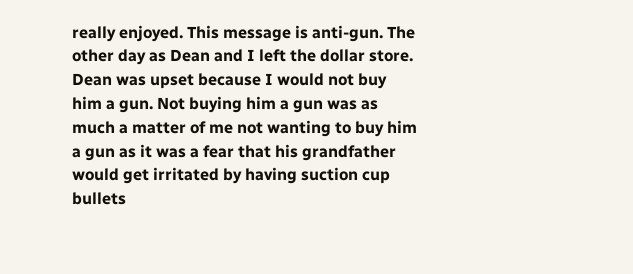really enjoyed. This message is anti-gun. The other day as Dean and I left the dollar store. Dean was upset because I would not buy him a gun. Not buying him a gun was as much a matter of me not wanting to buy him a gun as it was a fear that his grandfather would get irritated by having suction cup bullets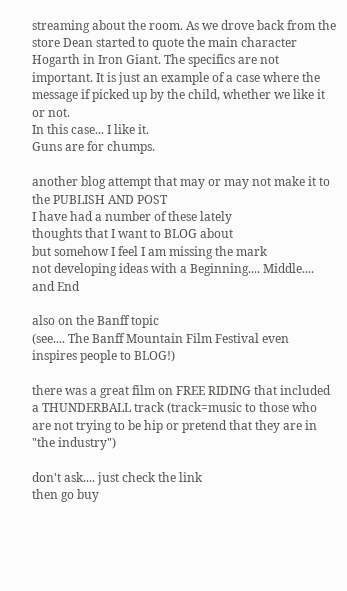streaming about the room. As we drove back from the store Dean started to quote the main character Hogarth in Iron Giant. The specifics are not important. It is just an example of a case where the message if picked up by the child, whether we like it or not.
In this case... I like it.
Guns are for chumps.

another blog attempt that may or may not make it to the PUBLISH AND POST
I have had a number of these lately
thoughts that I want to BLOG about
but somehow I feel I am missing the mark
not developing ideas with a Beginning.... Middle.... and End

also on the Banff topic
(see.... The Banff Mountain Film Festival even inspires people to BLOG!)

there was a great film on FREE RIDING that included a THUNDERBALL track (track=music to those who are not trying to be hip or pretend that they are in "the industry")

don't ask.... just check the link
then go buy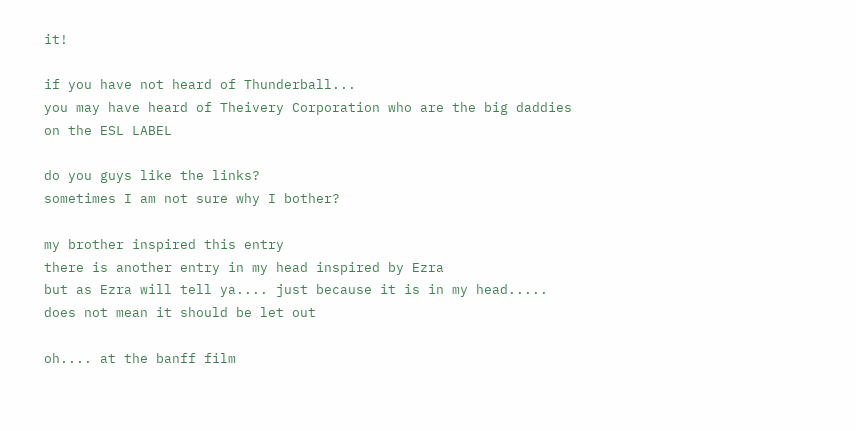it!

if you have not heard of Thunderball...
you may have heard of Theivery Corporation who are the big daddies on the ESL LABEL

do you guys like the links?
sometimes I am not sure why I bother?

my brother inspired this entry
there is another entry in my head inspired by Ezra
but as Ezra will tell ya.... just because it is in my head..... does not mean it should be let out

oh.... at the banff film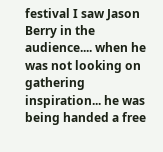festival I saw Jason Berry in the audience.... when he was not looking on gathering inspiration... he was being handed a free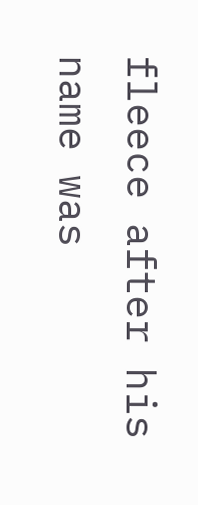fleece after his name was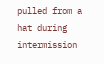pulled from a hat during intermission